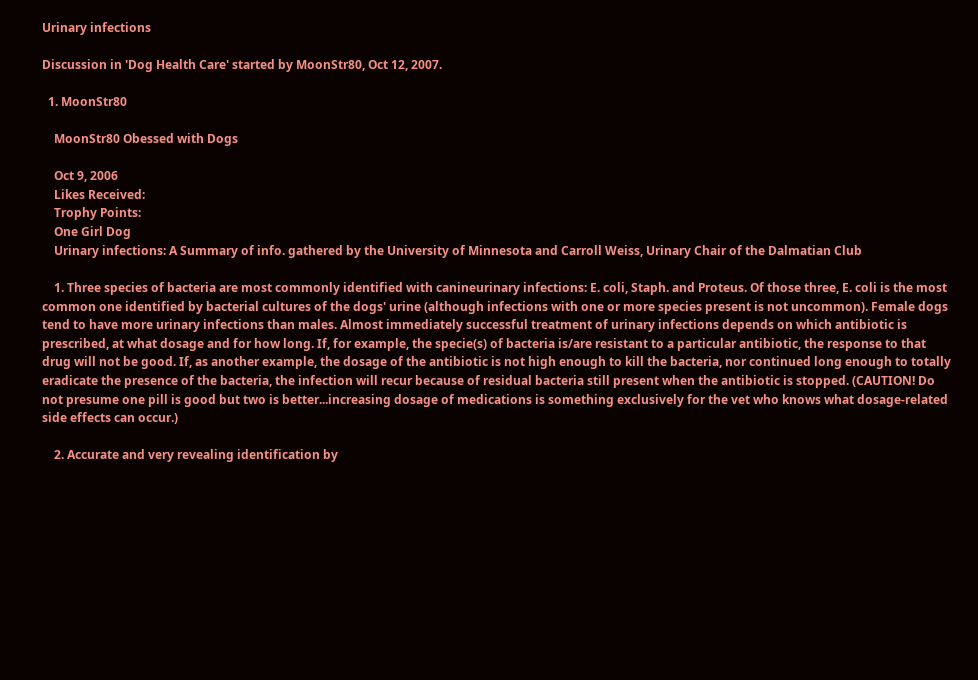Urinary infections

Discussion in 'Dog Health Care' started by MoonStr80, Oct 12, 2007.

  1. MoonStr80

    MoonStr80 Obessed with Dogs

    Oct 9, 2006
    Likes Received:
    Trophy Points:
    One Girl Dog
    Urinary infections: A Summary of info. gathered by the University of Minnesota and Carroll Weiss, Urinary Chair of the Dalmatian Club

    1. Three species of bacteria are most commonly identified with canineurinary infections: E. coli, Staph. and Proteus. Of those three, E. coli is the most common one identified by bacterial cultures of the dogs' urine (although infections with one or more species present is not uncommon). Female dogs tend to have more urinary infections than males. Almost immediately successful treatment of urinary infections depends on which antibiotic is prescribed, at what dosage and for how long. If, for example, the specie(s) of bacteria is/are resistant to a particular antibiotic, the response to that drug will not be good. If, as another example, the dosage of the antibiotic is not high enough to kill the bacteria, nor continued long enough to totally eradicate the presence of the bacteria, the infection will recur because of residual bacteria still present when the antibiotic is stopped. (CAUTION! Do not presume one pill is good but two is better...increasing dosage of medications is something exclusively for the vet who knows what dosage-related side effects can occur.)

    2. Accurate and very revealing identification by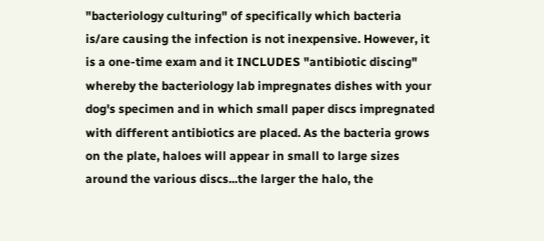"bacteriology culturing" of specifically which bacteria is/are causing the infection is not inexpensive. However, it is a one-time exam and it INCLUDES "antibiotic discing" whereby the bacteriology lab impregnates dishes with your dog's specimen and in which small paper discs impregnated with different antibiotics are placed. As the bacteria grows on the plate, haloes will appear in small to large sizes around the various discs...the larger the halo, the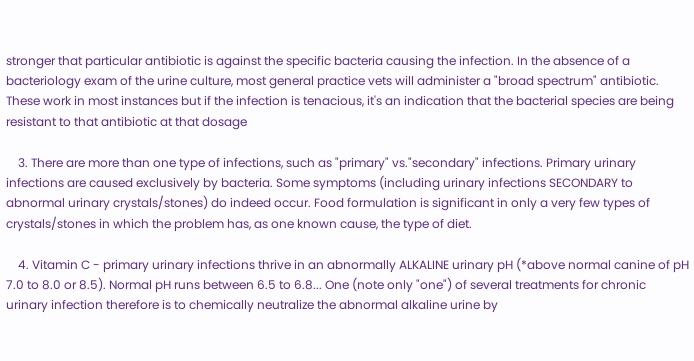stronger that particular antibiotic is against the specific bacteria causing the infection. In the absence of a bacteriology exam of the urine culture, most general practice vets will administer a "broad spectrum" antibiotic. These work in most instances but if the infection is tenacious, it's an indication that the bacterial species are being resistant to that antibiotic at that dosage

    3. There are more than one type of infections, such as "primary" vs."secondary" infections. Primary urinary infections are caused exclusively by bacteria. Some symptoms (including urinary infections SECONDARY to abnormal urinary crystals/stones) do indeed occur. Food formulation is significant in only a very few types of crystals/stones in which the problem has, as one known cause, the type of diet.

    4. Vitamin C - primary urinary infections thrive in an abnormally ALKALINE urinary pH (*above normal canine of pH 7.0 to 8.0 or 8.5). Normal pH runs between 6.5 to 6.8... One (note only "one") of several treatments for chronic urinary infection therefore is to chemically neutralize the abnormal alkaline urine by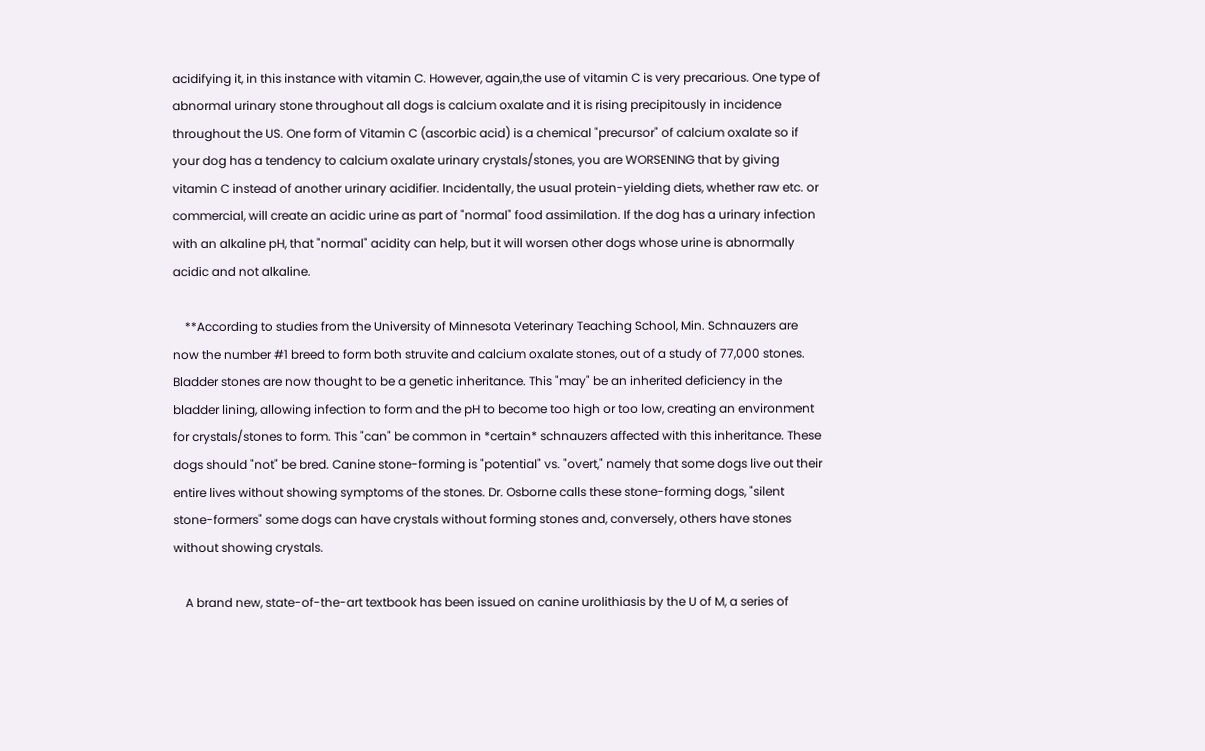acidifying it, in this instance with vitamin C. However, again,the use of vitamin C is very precarious. One type of abnormal urinary stone throughout all dogs is calcium oxalate and it is rising precipitously in incidence throughout the US. One form of Vitamin C (ascorbic acid) is a chemical "precursor" of calcium oxalate so if your dog has a tendency to calcium oxalate urinary crystals/stones, you are WORSENING that by giving vitamin C instead of another urinary acidifier. Incidentally, the usual protein-yielding diets, whether raw etc. or commercial, will create an acidic urine as part of "normal" food assimilation. If the dog has a urinary infection with an alkaline pH, that "normal" acidity can help, but it will worsen other dogs whose urine is abnormally acidic and not alkaline.

    **According to studies from the University of Minnesota Veterinary Teaching School, Min. Schnauzers are now the number #1 breed to form both struvite and calcium oxalate stones, out of a study of 77,000 stones. Bladder stones are now thought to be a genetic inheritance. This "may" be an inherited deficiency in the bladder lining, allowing infection to form and the pH to become too high or too low, creating an environment for crystals/stones to form. This "can" be common in *certain* schnauzers affected with this inheritance. These dogs should "not" be bred. Canine stone-forming is "potential" vs. "overt," namely that some dogs live out their entire lives without showing symptoms of the stones. Dr. Osborne calls these stone-forming dogs, "silent stone-formers" some dogs can have crystals without forming stones and, conversely, others have stones without showing crystals.

    A brand new, state-of-the-art textbook has been issued on canine urolithiasis by the U of M, a series of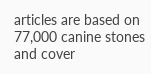articles are based on 77,000 canine stones and cover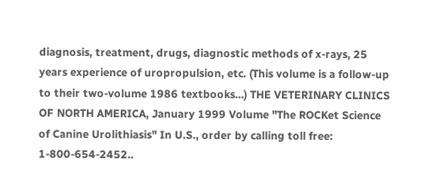diagnosis, treatment, drugs, diagnostic methods of x-rays, 25 years experience of uropropulsion, etc. (This volume is a follow-up to their two-volume 1986 textbooks...) THE VETERINARY CLINICS OF NORTH AMERICA, January 1999 Volume "The ROCKet Science of Canine Urolithiasis" In U.S., order by calling toll free: 1-800-654-2452..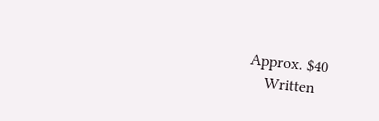Approx. $40
    Written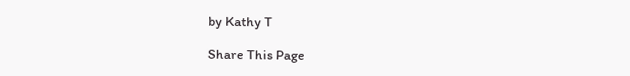by Kathy T

Share This Page